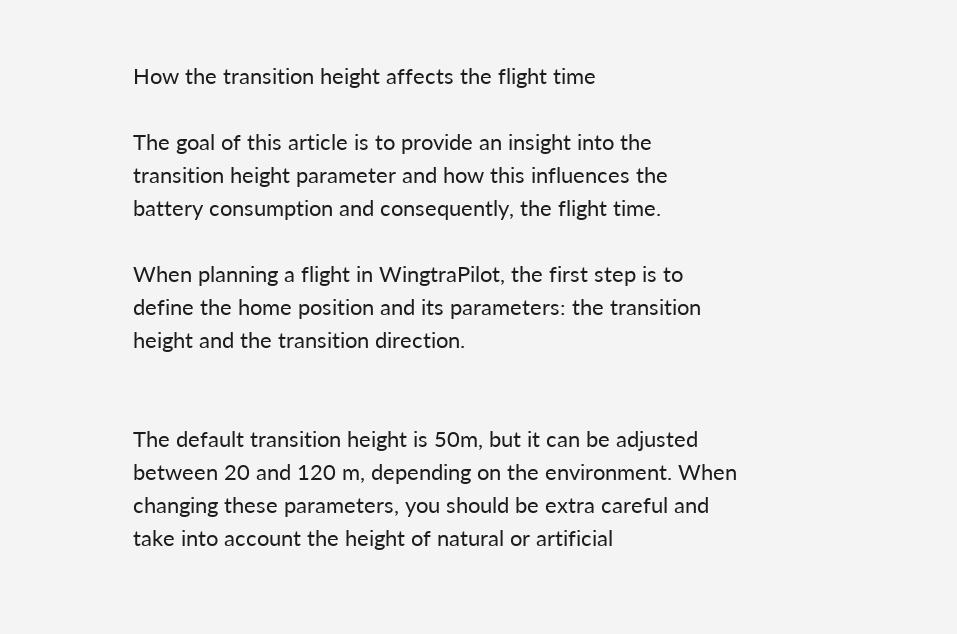How the transition height affects the flight time

The goal of this article is to provide an insight into the transition height parameter and how this influences the battery consumption and consequently, the flight time.

When planning a flight in WingtraPilot, the first step is to define the home position and its parameters: the transition height and the transition direction.


The default transition height is 50m, but it can be adjusted between 20 and 120 m, depending on the environment. When changing these parameters, you should be extra careful and take into account the height of natural or artificial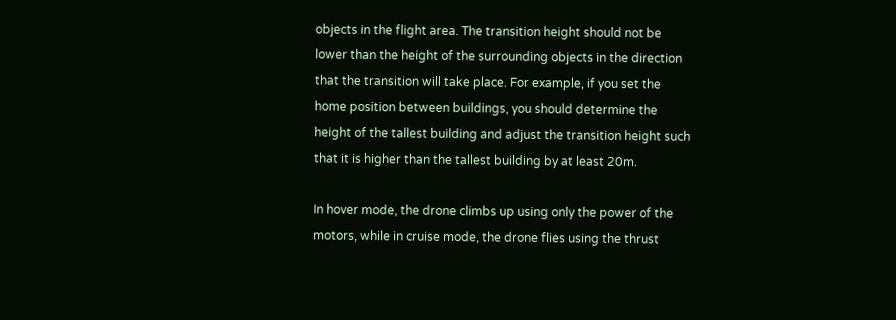objects in the flight area. The transition height should not be lower than the height of the surrounding objects in the direction that the transition will take place. For example, if you set the home position between buildings, you should determine the height of the tallest building and adjust the transition height such that it is higher than the tallest building by at least 20m.

In hover mode, the drone climbs up using only the power of the motors, while in cruise mode, the drone flies using the thrust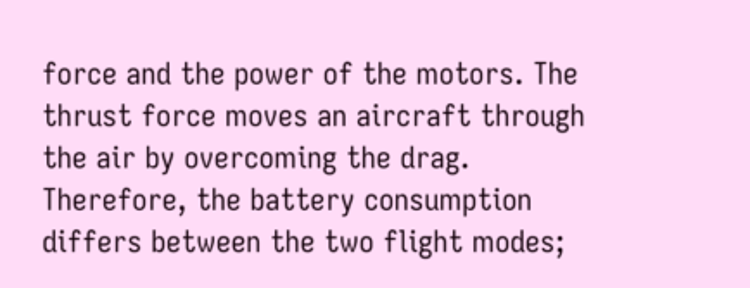force and the power of the motors. The thrust force moves an aircraft through the air by overcoming the drag. Therefore, the battery consumption differs between the two flight modes;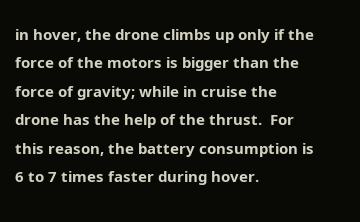in hover, the drone climbs up only if the force of the motors is bigger than the force of gravity; while in cruise the drone has the help of the thrust.  For this reason, the battery consumption is 6 to 7 times faster during hover.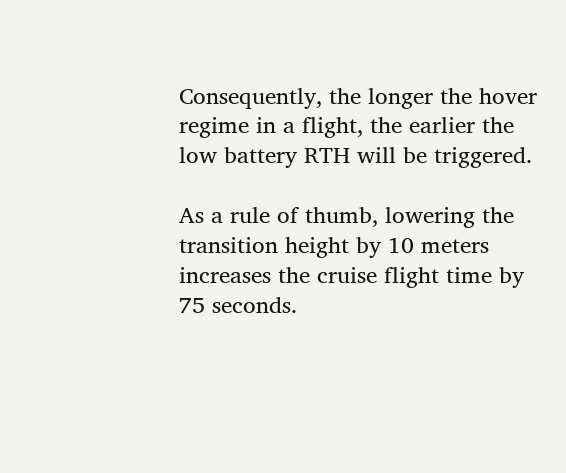Consequently, the longer the hover regime in a flight, the earlier the low battery RTH will be triggered.

As a rule of thumb, lowering the transition height by 10 meters increases the cruise flight time by 75 seconds.